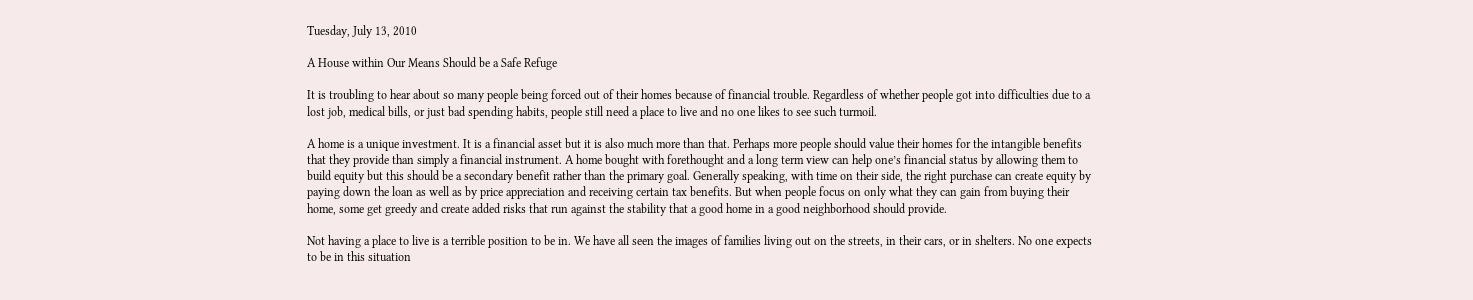Tuesday, July 13, 2010

A House within Our Means Should be a Safe Refuge

It is troubling to hear about so many people being forced out of their homes because of financial trouble. Regardless of whether people got into difficulties due to a lost job, medical bills, or just bad spending habits, people still need a place to live and no one likes to see such turmoil.

A home is a unique investment. It is a financial asset but it is also much more than that. Perhaps more people should value their homes for the intangible benefits that they provide than simply a financial instrument. A home bought with forethought and a long term view can help one’s financial status by allowing them to build equity but this should be a secondary benefit rather than the primary goal. Generally speaking, with time on their side, the right purchase can create equity by paying down the loan as well as by price appreciation and receiving certain tax benefits. But when people focus on only what they can gain from buying their home, some get greedy and create added risks that run against the stability that a good home in a good neighborhood should provide.

Not having a place to live is a terrible position to be in. We have all seen the images of families living out on the streets, in their cars, or in shelters. No one expects to be in this situation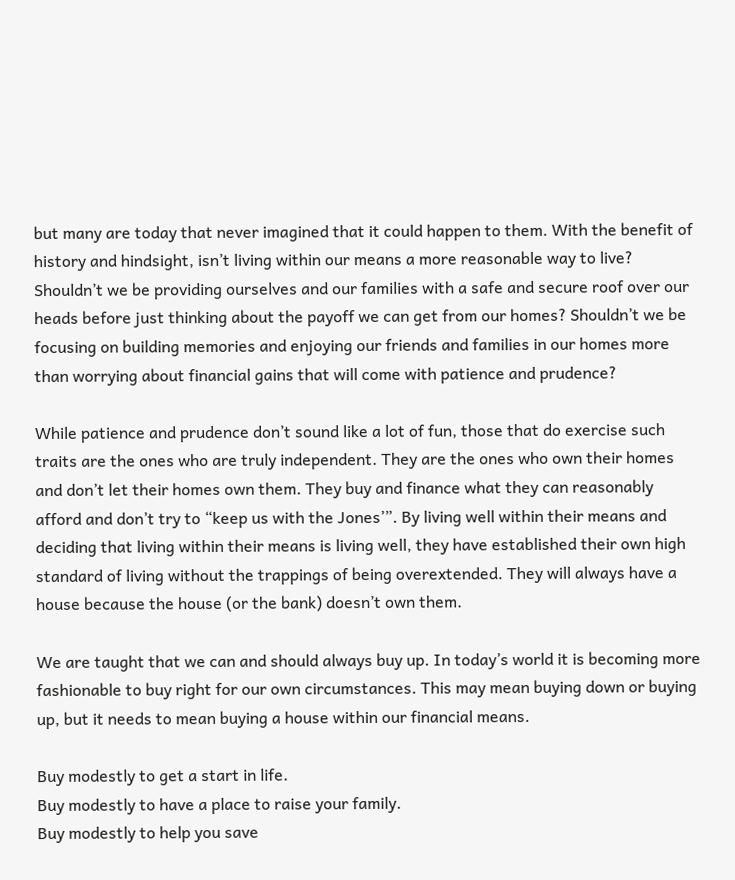but many are today that never imagined that it could happen to them. With the benefit of history and hindsight, isn’t living within our means a more reasonable way to live? Shouldn’t we be providing ourselves and our families with a safe and secure roof over our heads before just thinking about the payoff we can get from our homes? Shouldn’t we be focusing on building memories and enjoying our friends and families in our homes more than worrying about financial gains that will come with patience and prudence?

While patience and prudence don’t sound like a lot of fun, those that do exercise such traits are the ones who are truly independent. They are the ones who own their homes and don’t let their homes own them. They buy and finance what they can reasonably afford and don’t try to “keep us with the Jones’”. By living well within their means and deciding that living within their means is living well, they have established their own high standard of living without the trappings of being overextended. They will always have a house because the house (or the bank) doesn’t own them.

We are taught that we can and should always buy up. In today’s world it is becoming more fashionable to buy right for our own circumstances. This may mean buying down or buying up, but it needs to mean buying a house within our financial means.

Buy modestly to get a start in life.
Buy modestly to have a place to raise your family.
Buy modestly to help you save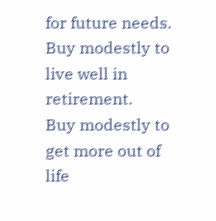for future needs.
Buy modestly to live well in retirement.
Buy modestly to get more out of life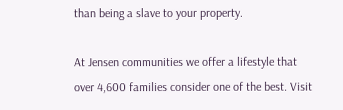than being a slave to your property.

At Jensen communities we offer a lifestyle that over 4,600 families consider one of the best. Visit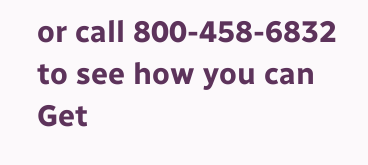or call 800-458-6832 to see how you can Get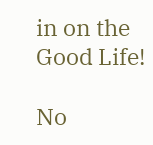in on the Good Life!

No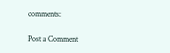comments:

Post a Comment